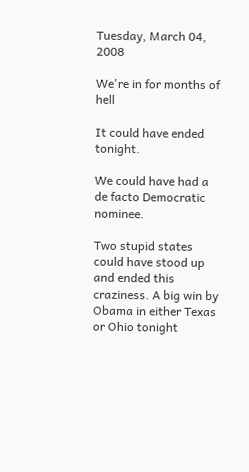Tuesday, March 04, 2008

We're in for months of hell

It could have ended tonight.

We could have had a de facto Democratic nominee.

Two stupid states could have stood up and ended this craziness. A big win by Obama in either Texas or Ohio tonight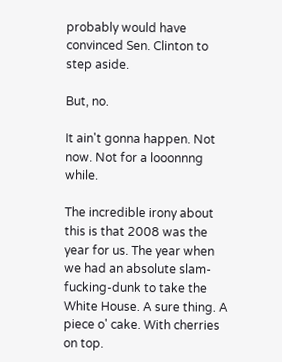probably would have convinced Sen. Clinton to step aside.

But, no.

It ain't gonna happen. Not now. Not for a looonnng while.

The incredible irony about this is that 2008 was the year for us. The year when we had an absolute slam-fucking-dunk to take the White House. A sure thing. A piece o' cake. With cherries on top.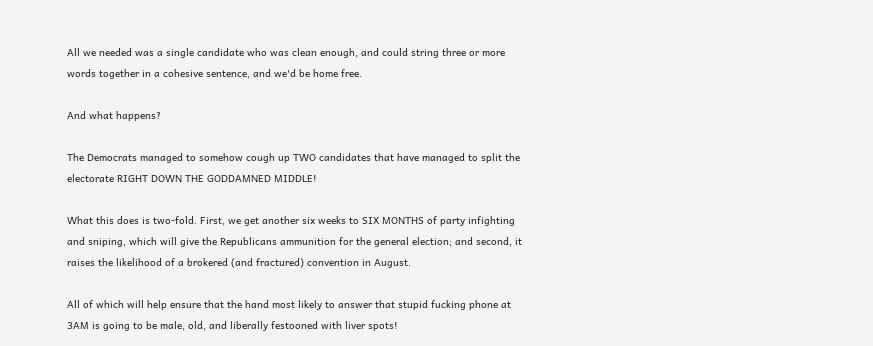All we needed was a single candidate who was clean enough, and could string three or more words together in a cohesive sentence, and we'd be home free.

And what happens?

The Democrats managed to somehow cough up TWO candidates that have managed to split the electorate RIGHT DOWN THE GODDAMNED MIDDLE!

What this does is two-fold. First, we get another six weeks to SIX MONTHS of party infighting and sniping, which will give the Republicans ammunition for the general election; and second, it raises the likelihood of a brokered (and fractured) convention in August.

All of which will help ensure that the hand most likely to answer that stupid fucking phone at 3AM is going to be male, old, and liberally festooned with liver spots!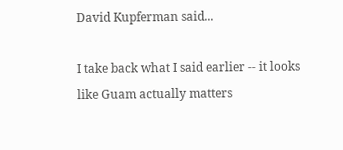David Kupferman said...

I take back what I said earlier -- it looks like Guam actually matters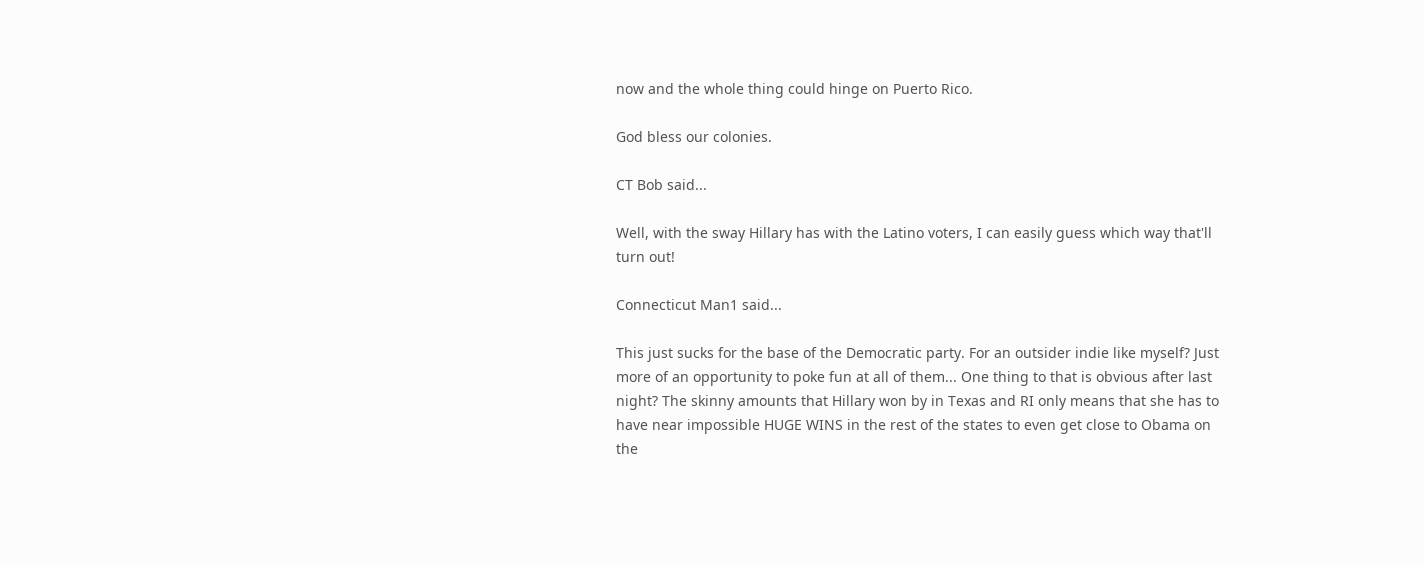now and the whole thing could hinge on Puerto Rico.

God bless our colonies.

CT Bob said...

Well, with the sway Hillary has with the Latino voters, I can easily guess which way that'll turn out!

Connecticut Man1 said...

This just sucks for the base of the Democratic party. For an outsider indie like myself? Just more of an opportunity to poke fun at all of them... One thing to that is obvious after last night? The skinny amounts that Hillary won by in Texas and RI only means that she has to have near impossible HUGE WINS in the rest of the states to even get close to Obama on the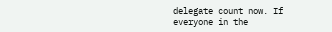delegate count now. If everyone in the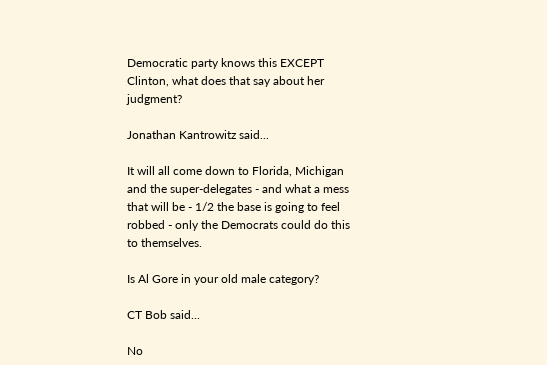Democratic party knows this EXCEPT Clinton, what does that say about her judgment?

Jonathan Kantrowitz said...

It will all come down to Florida, Michigan and the super-delegates - and what a mess that will be - 1/2 the base is going to feel robbed - only the Democrats could do this to themselves.

Is Al Gore in your old male category?

CT Bob said...

No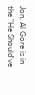Jon, Al Gore is in the "He Should've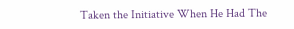Taken the Initiative When He Had The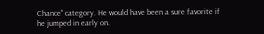Chance" category. He would have been a sure favorite if he jumped in early on.